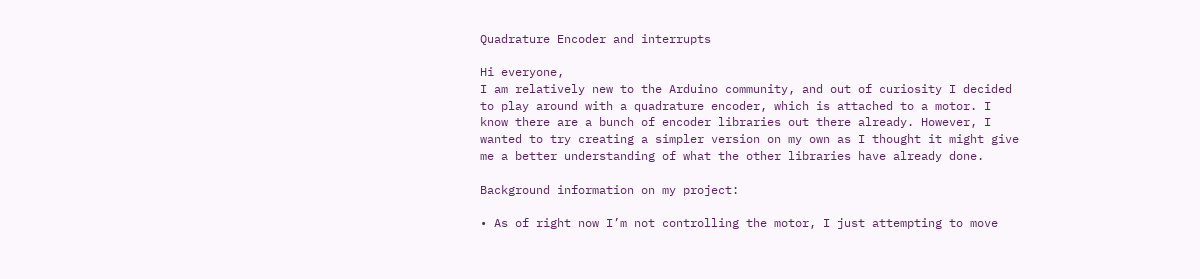Quadrature Encoder and interrupts

Hi everyone,
I am relatively new to the Arduino community, and out of curiosity I decided to play around with a quadrature encoder, which is attached to a motor. I know there are a bunch of encoder libraries out there already. However, I wanted to try creating a simpler version on my own as I thought it might give me a better understanding of what the other libraries have already done.

Background information on my project:

• As of right now I’m not controlling the motor, I just attempting to move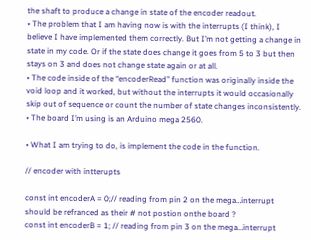the shaft to produce a change in state of the encoder readout.
• The problem that I am having now is with the interrupts (I think), I believe I have implemented them correctly. But I’m not getting a change in state in my code. Or if the state does change it goes from 5 to 3 but then stays on 3 and does not change state again or at all.
• The code inside of the “encoderRead” function was originally inside the void loop and it worked, but without the interrupts it would occasionally skip out of sequence or count the number of state changes inconsistently.
• The board I’m using is an Arduino mega 2560.

• What I am trying to do, is implement the code in the function.

// encoder with intterupts

const int encoderA = 0;// reading from pin 2 on the mega…interrupt should be refranced as their # not postion onthe board ?
const int encoderB = 1; // reading from pin 3 on the mega…interrupt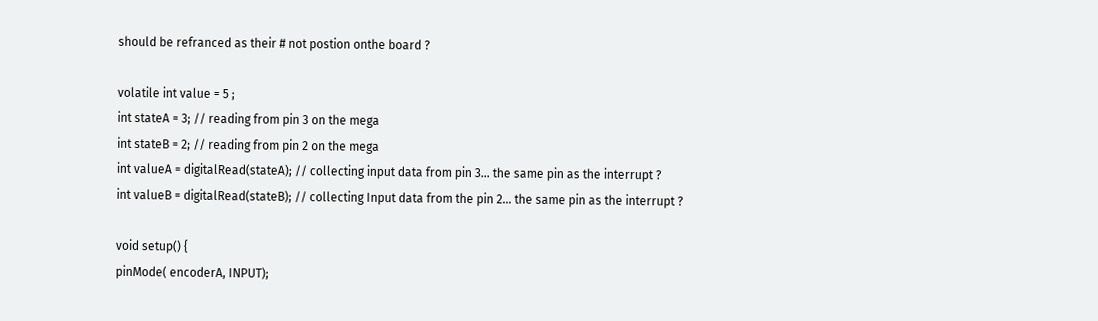should be refranced as their # not postion onthe board ?

volatile int value = 5 ;
int stateA = 3; // reading from pin 3 on the mega
int stateB = 2; // reading from pin 2 on the mega
int valueA = digitalRead(stateA); // collecting input data from pin 3… the same pin as the interrupt ?
int valueB = digitalRead(stateB); // collecting Input data from the pin 2… the same pin as the interrupt ?

void setup() {
pinMode( encoderA, INPUT);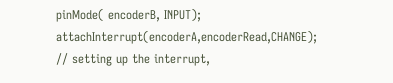pinMode( encoderB, INPUT);
attachInterrupt(encoderA,encoderRead,CHANGE); // setting up the interrupt,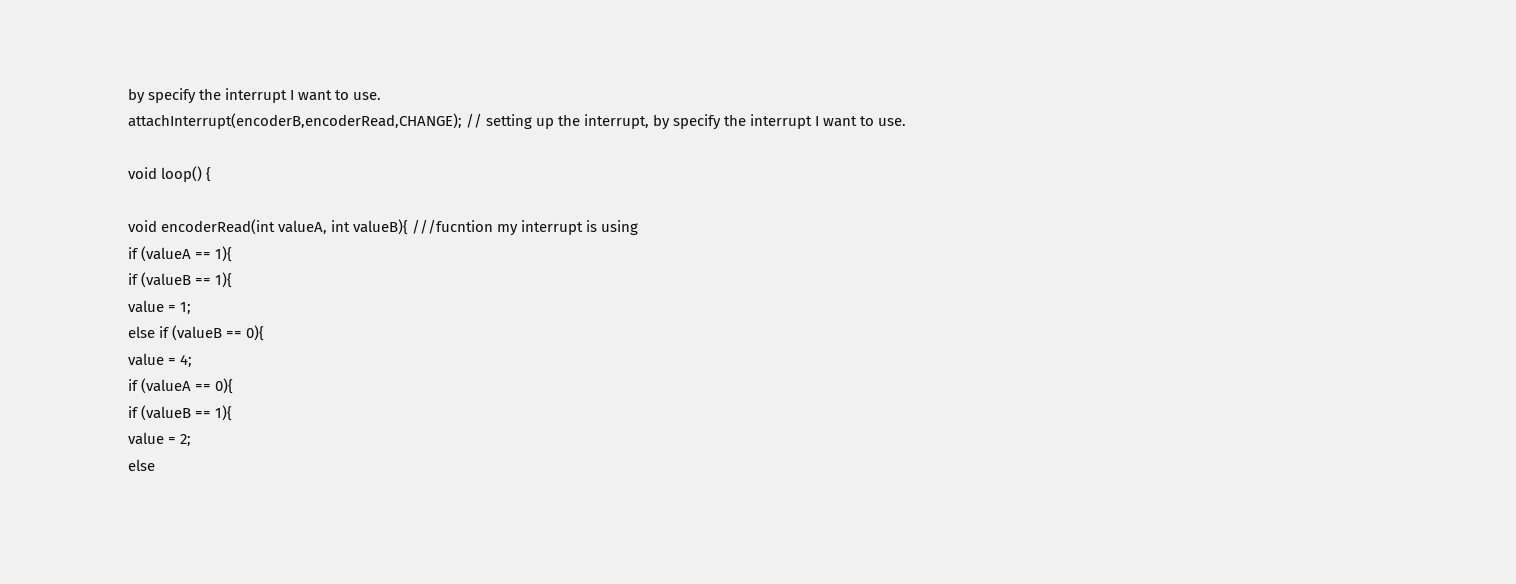by specify the interrupt I want to use.
attachInterrupt(encoderB,encoderRead,CHANGE); // setting up the interrupt, by specify the interrupt I want to use.

void loop() {

void encoderRead(int valueA, int valueB){ ///fucntion my interrupt is using
if (valueA == 1){
if (valueB == 1){
value = 1;
else if (valueB == 0){
value = 4;
if (valueA == 0){
if (valueB == 1){
value = 2;
else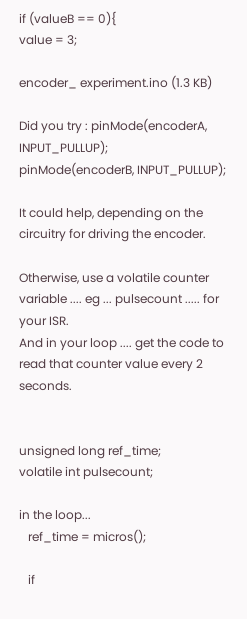if (valueB == 0){
value = 3;

encoder_ experiment.ino (1.3 KB)

Did you try : pinMode(encoderA, INPUT_PULLUP);
pinMode(encoderB, INPUT_PULLUP);

It could help, depending on the circuitry for driving the encoder.

Otherwise, use a volatile counter variable .... eg ... pulsecount ..... for your ISR.
And in your loop .... get the code to read that counter value every 2 seconds.


unsigned long ref_time;
volatile int pulsecount;

in the loop...
   ref_time = micros();

   if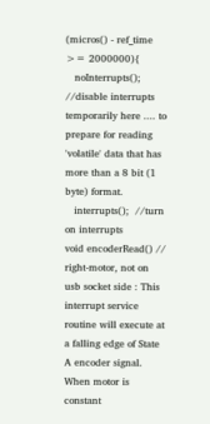(micros() - ref_time >= 2000000){
   noInterrupts();     //disable interrupts temporarily here .... to prepare for reading 'volatile' data that has more than a 8 bit (1 byte) format.
   interrupts();  //turn on interrupts
void encoderRead() // right-motor, not on usb socket side : This interrupt service routine will execute at a falling edge of State A encoder signal. When motor is constant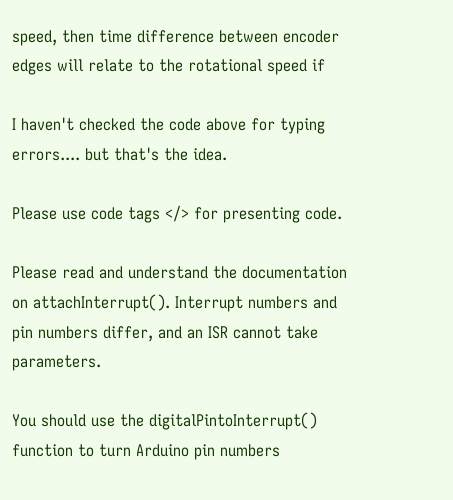speed, then time difference between encoder edges will relate to the rotational speed if

I haven't checked the code above for typing errors.... but that's the idea.

Please use code tags </> for presenting code.

Please read and understand the documentation on attachInterrupt(). Interrupt numbers and pin numbers differ, and an ISR cannot take parameters.

You should use the digitalPintoInterrupt() function to turn Arduino pin numbers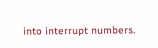into interrupt numbers.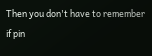Then you don't have to remember if pin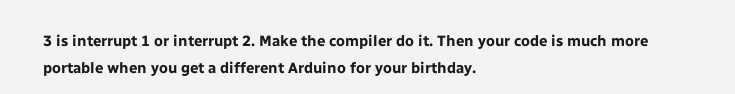3 is interrupt 1 or interrupt 2. Make the compiler do it. Then your code is much more portable when you get a different Arduino for your birthday.